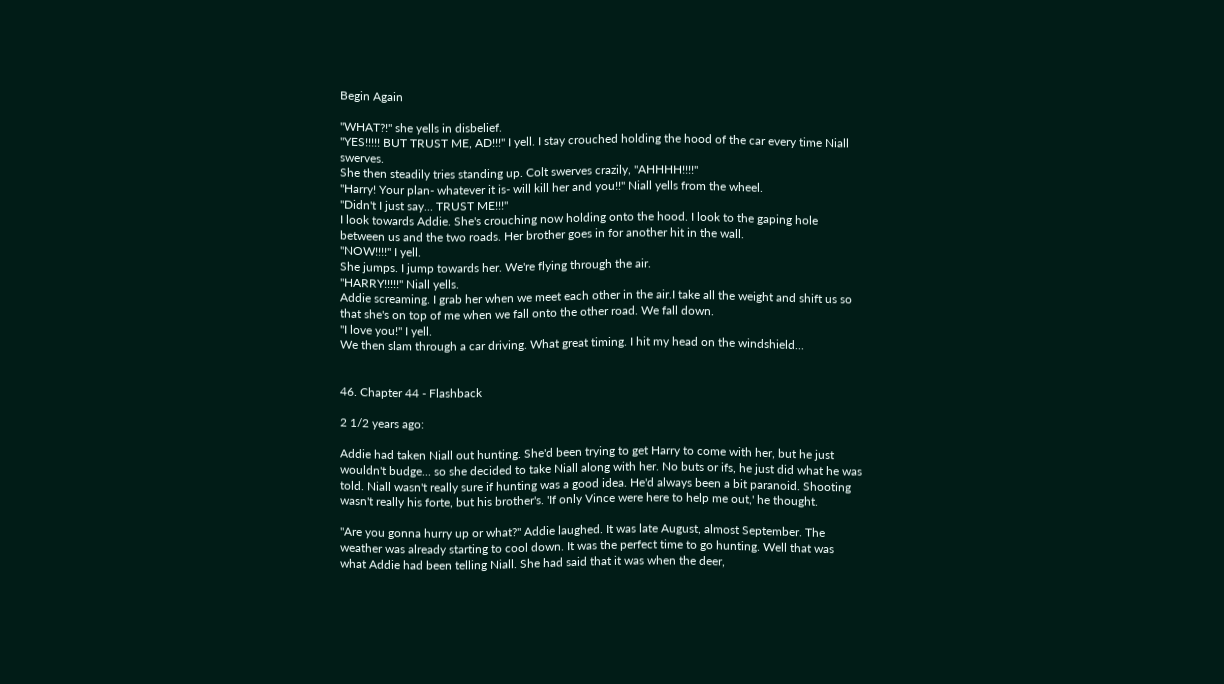Begin Again

"WHAT?!" she yells in disbelief.
"YES!!!!! BUT TRUST ME, AD!!!" I yell. I stay crouched holding the hood of the car every time Niall swerves.
She then steadily tries standing up. Colt swerves crazily, "AHHHH!!!!"
"Harry! Your plan- whatever it is- will kill her and you!!" Niall yells from the wheel.
"Didn't I just say... TRUST ME!!!"
I look towards Addie. She's crouching now holding onto the hood. I look to the gaping hole between us and the two roads. Her brother goes in for another hit in the wall.
"NOW!!!!" I yell.
She jumps. I jump towards her. We're flying through the air.
"HARRY!!!!!" Niall yells.
Addie screaming. I grab her when we meet each other in the air.I take all the weight and shift us so that she's on top of me when we fall onto the other road. We fall down.
"I love you!" I yell.
We then slam through a car driving. What great timing. I hit my head on the windshield...


46. Chapter 44 - Flashback

2 1/2 years ago:

Addie had taken Niall out hunting. She'd been trying to get Harry to come with her, but he just wouldn't budge... so she decided to take Niall along with her. No buts or ifs, he just did what he was told. Niall wasn't really sure if hunting was a good idea. He'd always been a bit paranoid. Shooting wasn't really his forte, but his brother's. 'If only Vince were here to help me out,' he thought.

"Are you gonna hurry up or what?" Addie laughed. It was late August, almost September. The weather was already starting to cool down. It was the perfect time to go hunting. Well that was what Addie had been telling Niall. She had said that it was when the deer,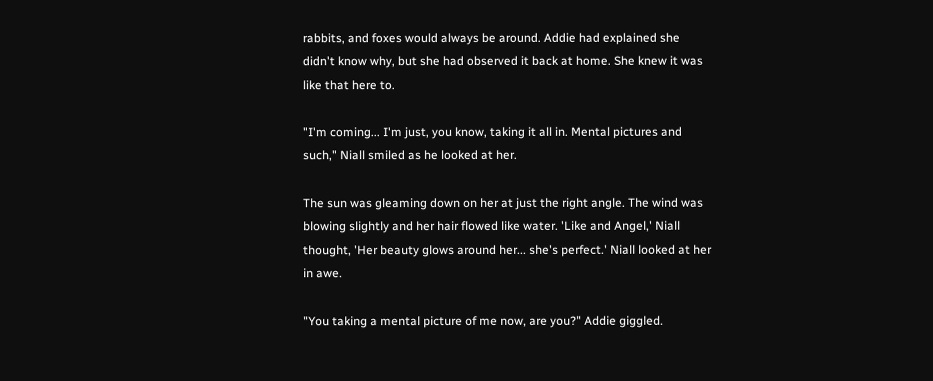rabbits, and foxes would always be around. Addie had explained she didn't know why, but she had observed it back at home. She knew it was like that here to.

"I'm coming... I'm just, you know, taking it all in. Mental pictures and such," Niall smiled as he looked at her.

The sun was gleaming down on her at just the right angle. The wind was blowing slightly and her hair flowed like water. 'Like and Angel,' Niall thought, 'Her beauty glows around her... she's perfect.' Niall looked at her in awe.

"You taking a mental picture of me now, are you?" Addie giggled.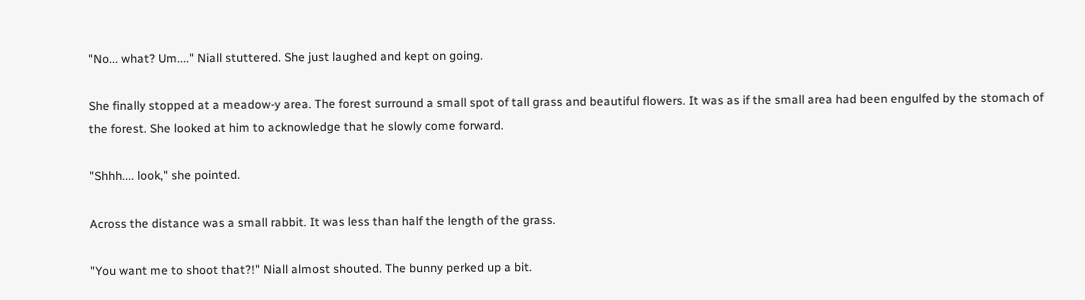"No... what? Um...." Niall stuttered. She just laughed and kept on going.

She finally stopped at a meadow-y area. The forest surround a small spot of tall grass and beautiful flowers. It was as if the small area had been engulfed by the stomach of the forest. She looked at him to acknowledge that he slowly come forward.

"Shhh.... look," she pointed.

Across the distance was a small rabbit. It was less than half the length of the grass.

"You want me to shoot that?!" Niall almost shouted. The bunny perked up a bit.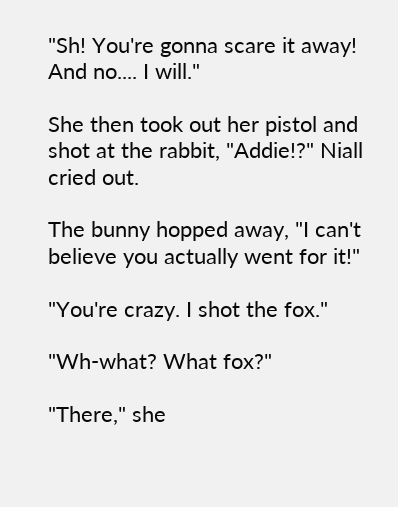"Sh! You're gonna scare it away! And no.... I will."

She then took out her pistol and shot at the rabbit, "Addie!?" Niall cried out.

The bunny hopped away, "I can't believe you actually went for it!"

"You're crazy. I shot the fox."

"Wh-what? What fox?"

"There," she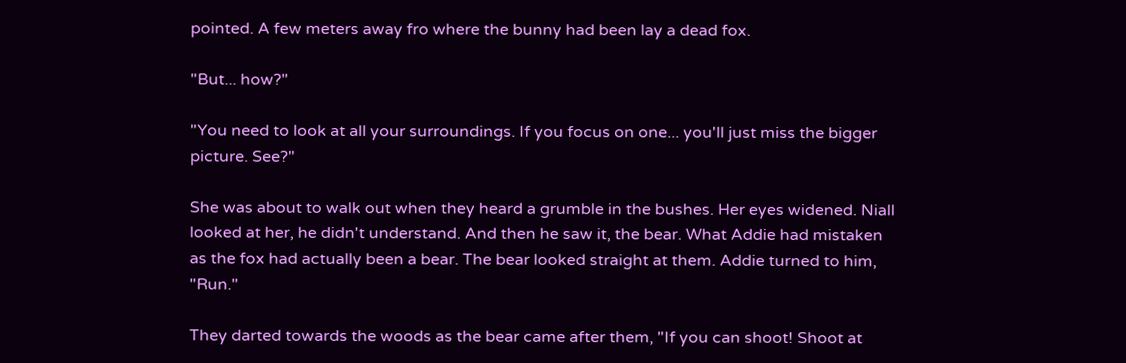pointed. A few meters away fro where the bunny had been lay a dead fox.

"But... how?"

"You need to look at all your surroundings. If you focus on one... you'll just miss the bigger picture. See?"

She was about to walk out when they heard a grumble in the bushes. Her eyes widened. Niall looked at her, he didn't understand. And then he saw it, the bear. What Addie had mistaken as the fox had actually been a bear. The bear looked straight at them. Addie turned to him, "Run."

They darted towards the woods as the bear came after them, "If you can shoot! Shoot at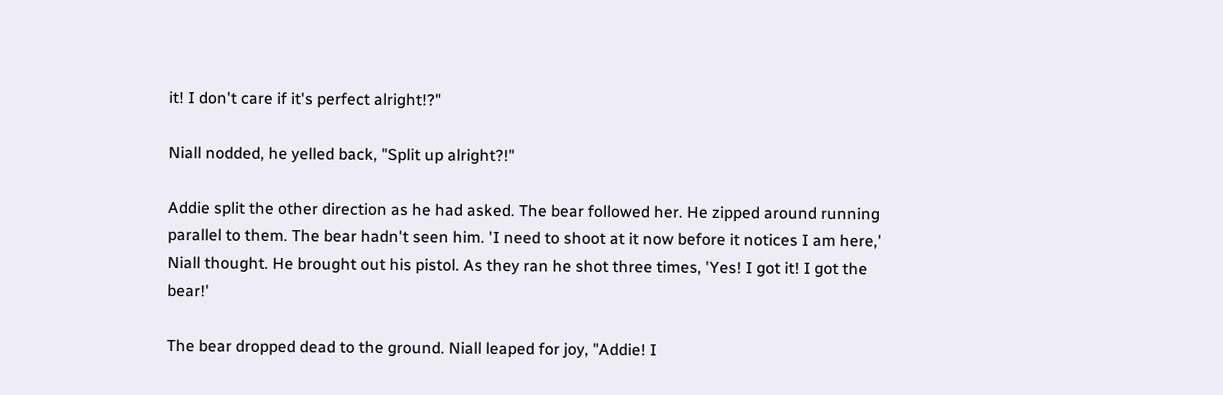it! I don't care if it's perfect alright!?"

Niall nodded, he yelled back, "Split up alright?!"

Addie split the other direction as he had asked. The bear followed her. He zipped around running parallel to them. The bear hadn't seen him. 'I need to shoot at it now before it notices I am here,' Niall thought. He brought out his pistol. As they ran he shot three times, 'Yes! I got it! I got the bear!'

The bear dropped dead to the ground. Niall leaped for joy, "Addie! I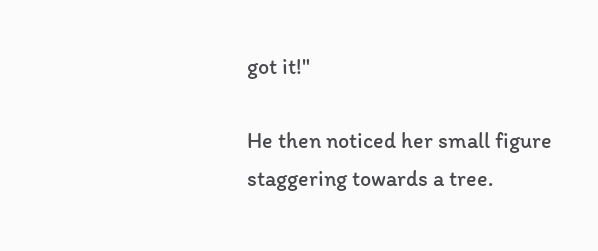got it!"

He then noticed her small figure staggering towards a tree.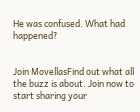He was confused. What had happened?


Join MovellasFind out what all the buzz is about. Join now to start sharing your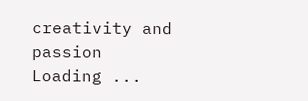creativity and passion
Loading ...